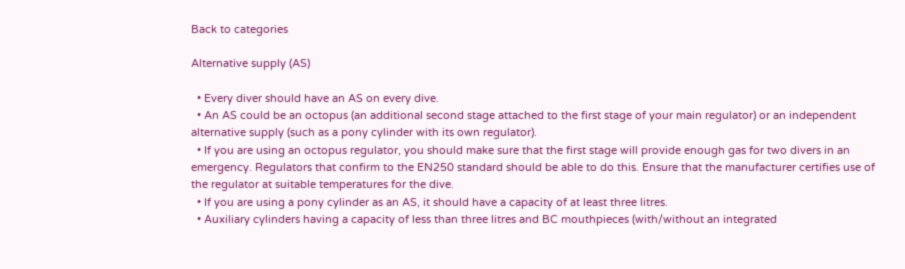Back to categories

Alternative supply (AS)

  • Every diver should have an AS on every dive.
  • An AS could be an octopus (an additional second stage attached to the first stage of your main regulator) or an independent alternative supply (such as a pony cylinder with its own regulator).
  • If you are using an octopus regulator, you should make sure that the first stage will provide enough gas for two divers in an emergency. Regulators that confirm to the EN250 standard should be able to do this. Ensure that the manufacturer certifies use of the regulator at suitable temperatures for the dive.
  • If you are using a pony cylinder as an AS, it should have a capacity of at least three litres.
  • Auxiliary cylinders having a capacity of less than three litres and BC mouthpieces (with/without an integrated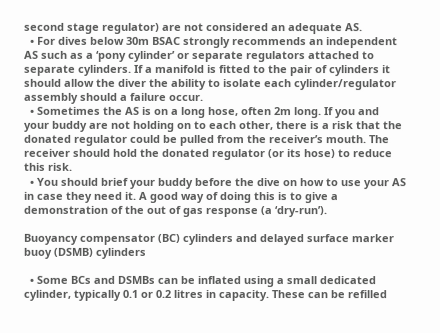second stage regulator) are not considered an adequate AS.
  • For dives below 30m BSAC strongly recommends an independent AS such as a ‘pony cylinder’ or separate regulators attached to separate cylinders. If a manifold is fitted to the pair of cylinders it should allow the diver the ability to isolate each cylinder/regulator assembly should a failure occur.
  • Sometimes the AS is on a long hose, often 2m long. If you and your buddy are not holding on to each other, there is a risk that the donated regulator could be pulled from the receiver’s mouth. The receiver should hold the donated regulator (or its hose) to reduce this risk.
  • You should brief your buddy before the dive on how to use your AS in case they need it. A good way of doing this is to give a demonstration of the out of gas response (a ‘dry-run’).

Buoyancy compensator (BC) cylinders and delayed surface marker buoy (DSMB) cylinders

  • Some BCs and DSMBs can be inflated using a small dedicated cylinder, typically 0.1 or 0.2 litres in capacity. These can be refilled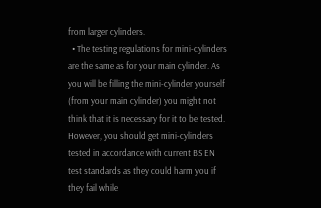from larger cylinders.
  • The testing regulations for mini-cylinders are the same as for your main cylinder. As you will be filling the mini-cylinder yourself (from your main cylinder) you might not think that it is necessary for it to be tested. However, you should get mini-cylinders tested in accordance with current BS EN test standards as they could harm you if they fail while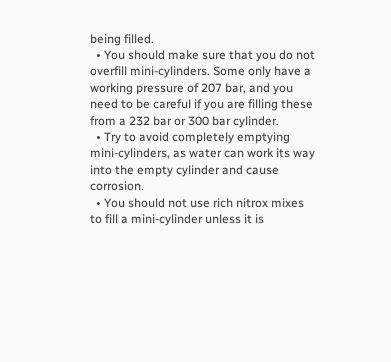being filled.
  • You should make sure that you do not overfill mini-cylinders. Some only have a working pressure of 207 bar, and you need to be careful if you are filling these from a 232 bar or 300 bar cylinder.
  • Try to avoid completely emptying mini-cylinders, as water can work its way into the empty cylinder and cause corrosion.
  • You should not use rich nitrox mixes to fill a mini-cylinder unless it is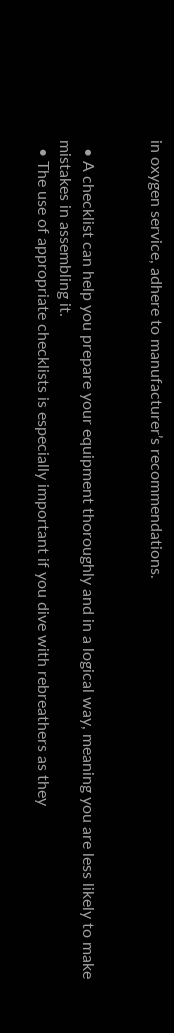in oxygen service, adhere to manufacturer’s recommendations.


  • A checklist can help you prepare your equipment thoroughly and in a logical way, meaning you are less likely to make mistakes in assembling it.
  • The use of appropriate checklists is especially important if you dive with rebreathers as they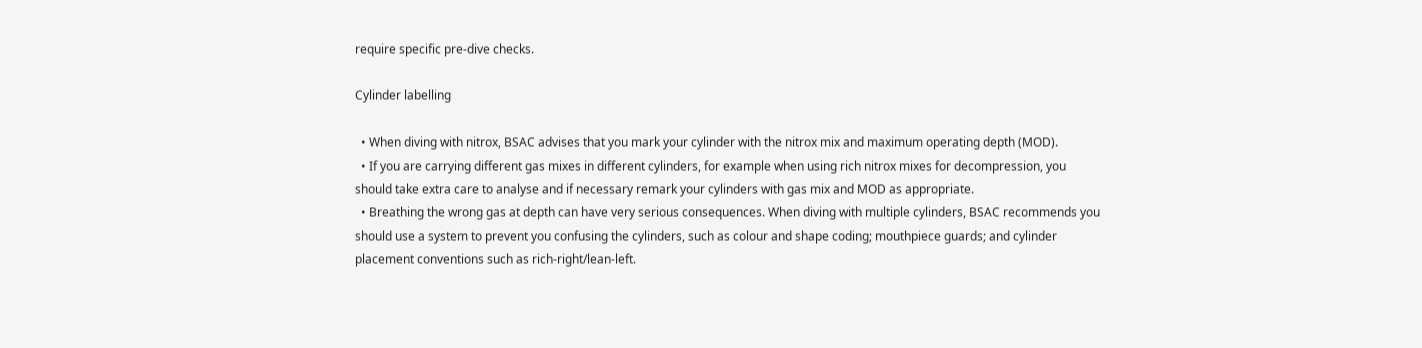require specific pre-dive checks.

Cylinder labelling

  • When diving with nitrox, BSAC advises that you mark your cylinder with the nitrox mix and maximum operating depth (MOD).
  • If you are carrying different gas mixes in different cylinders, for example when using rich nitrox mixes for decompression, you should take extra care to analyse and if necessary remark your cylinders with gas mix and MOD as appropriate.
  • Breathing the wrong gas at depth can have very serious consequences. When diving with multiple cylinders, BSAC recommends you should use a system to prevent you confusing the cylinders, such as colour and shape coding; mouthpiece guards; and cylinder placement conventions such as rich-right/lean-left.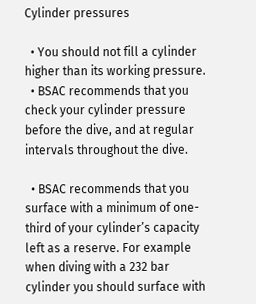Cylinder pressures

  • You should not fill a cylinder higher than its working pressure.
  • BSAC recommends that you check your cylinder pressure before the dive, and at regular intervals throughout the dive.

  • BSAC recommends that you surface with a minimum of one-third of your cylinder’s capacity left as a reserve. For example when diving with a 232 bar cylinder you should surface with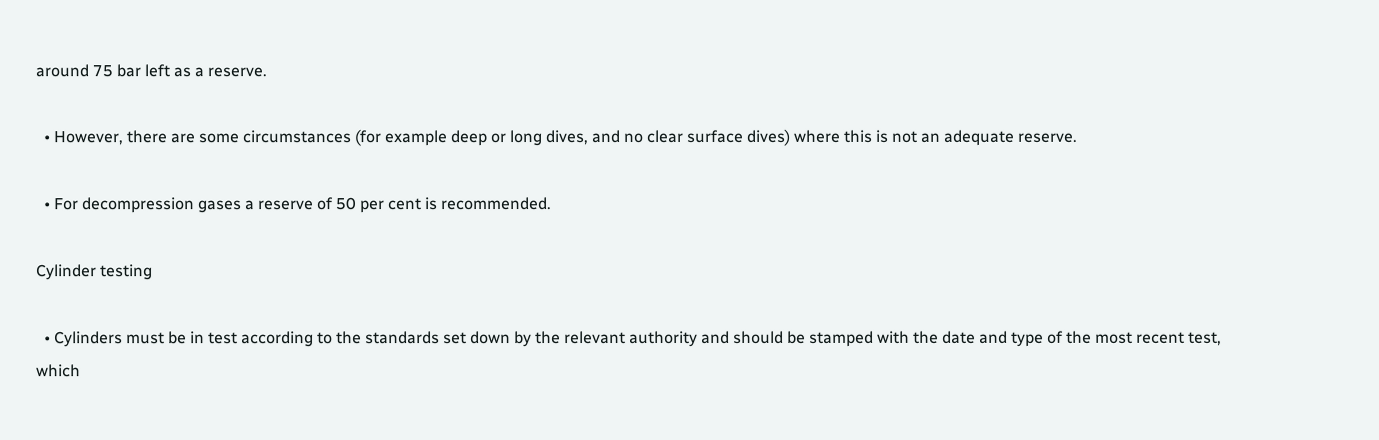around 75 bar left as a reserve.

  • However, there are some circumstances (for example deep or long dives, and no clear surface dives) where this is not an adequate reserve.

  • For decompression gases a reserve of 50 per cent is recommended.

Cylinder testing

  • Cylinders must be in test according to the standards set down by the relevant authority and should be stamped with the date and type of the most recent test, which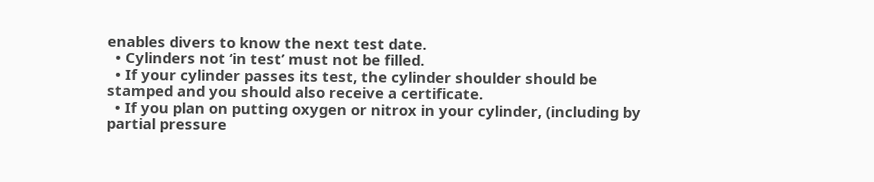enables divers to know the next test date.
  • Cylinders not ‘in test’ must not be filled.
  • If your cylinder passes its test, the cylinder shoulder should be stamped and you should also receive a certificate.
  • If you plan on putting oxygen or nitrox in your cylinder, (including by partial pressure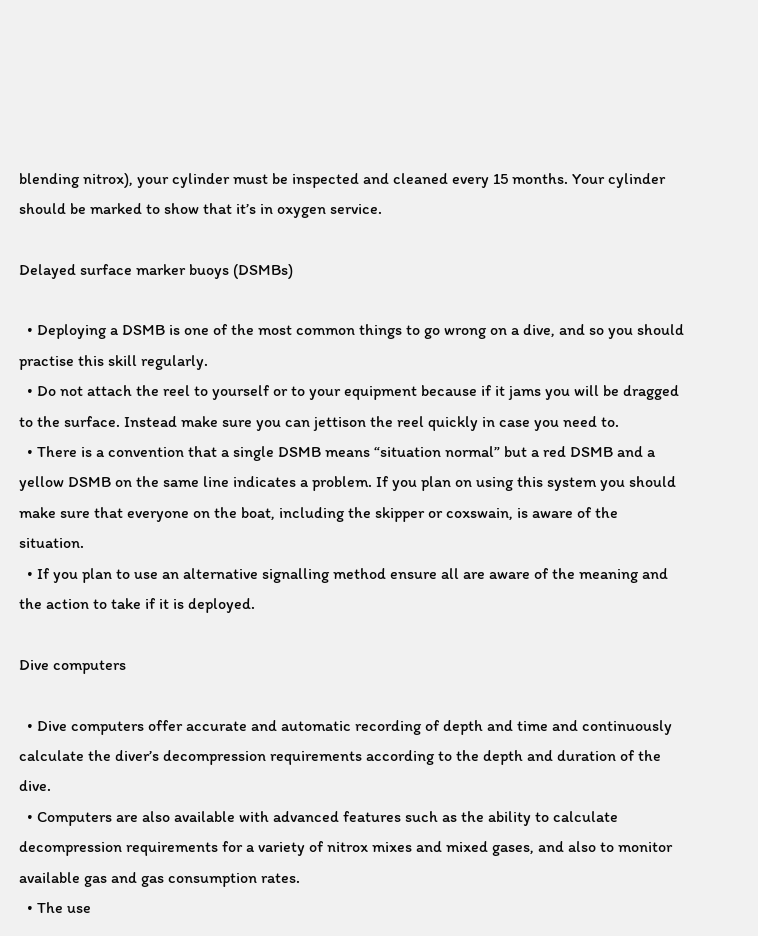blending nitrox), your cylinder must be inspected and cleaned every 15 months. Your cylinder should be marked to show that it’s in oxygen service.

Delayed surface marker buoys (DSMBs)

  • Deploying a DSMB is one of the most common things to go wrong on a dive, and so you should practise this skill regularly.
  • Do not attach the reel to yourself or to your equipment because if it jams you will be dragged to the surface. Instead make sure you can jettison the reel quickly in case you need to.
  • There is a convention that a single DSMB means “situation normal” but a red DSMB and a yellow DSMB on the same line indicates a problem. If you plan on using this system you should make sure that everyone on the boat, including the skipper or coxswain, is aware of the situation.
  • If you plan to use an alternative signalling method ensure all are aware of the meaning and the action to take if it is deployed.

Dive computers

  • Dive computers offer accurate and automatic recording of depth and time and continuously calculate the diver’s decompression requirements according to the depth and duration of the dive.
  • Computers are also available with advanced features such as the ability to calculate decompression requirements for a variety of nitrox mixes and mixed gases, and also to monitor available gas and gas consumption rates.
  • The use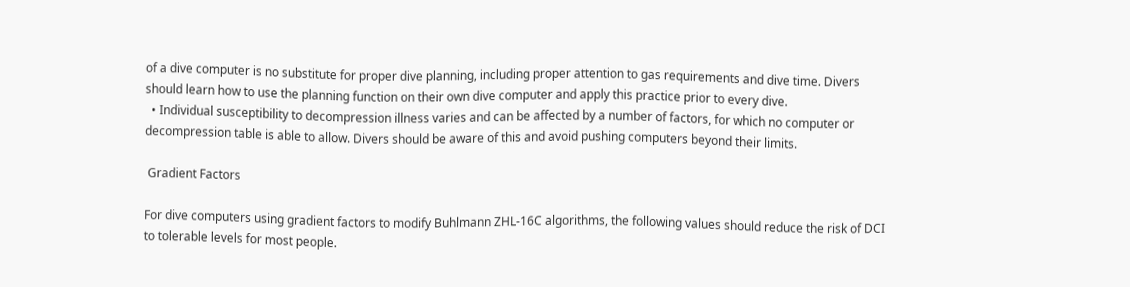of a dive computer is no substitute for proper dive planning, including proper attention to gas requirements and dive time. Divers should learn how to use the planning function on their own dive computer and apply this practice prior to every dive.
  • Individual susceptibility to decompression illness varies and can be affected by a number of factors, for which no computer or decompression table is able to allow. Divers should be aware of this and avoid pushing computers beyond their limits.

 Gradient Factors

For dive computers using gradient factors to modify Buhlmann ZHL-16C algorithms, the following values should reduce the risk of DCI to tolerable levels for most people.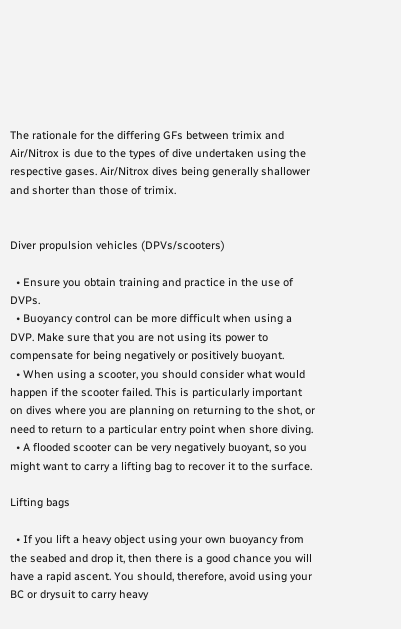The rationale for the differing GFs between trimix and Air/Nitrox is due to the types of dive undertaken using the respective gases. Air/Nitrox dives being generally shallower and shorter than those of trimix.


Diver propulsion vehicles (DPVs/scooters)

  • Ensure you obtain training and practice in the use of DVPs.
  • Buoyancy control can be more difficult when using a DVP. Make sure that you are not using its power to compensate for being negatively or positively buoyant.
  • When using a scooter, you should consider what would happen if the scooter failed. This is particularly important on dives where you are planning on returning to the shot, or need to return to a particular entry point when shore diving.
  • A flooded scooter can be very negatively buoyant, so you might want to carry a lifting bag to recover it to the surface.

Lifting bags

  • If you lift a heavy object using your own buoyancy from the seabed and drop it, then there is a good chance you will have a rapid ascent. You should, therefore, avoid using your BC or drysuit to carry heavy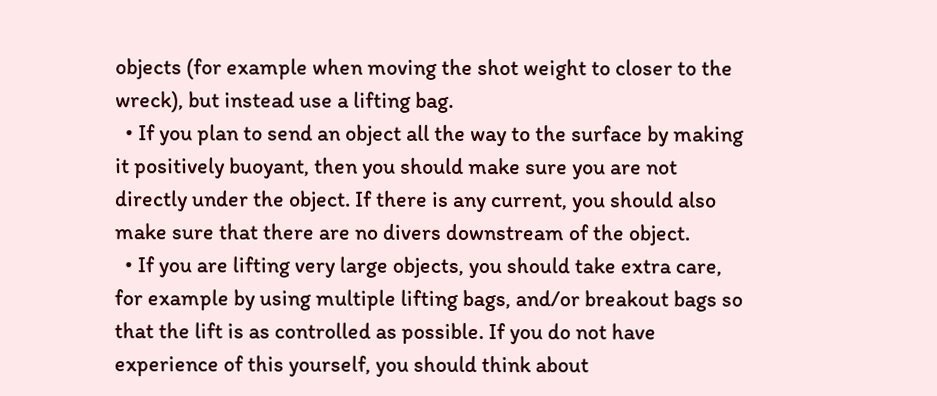objects (for example when moving the shot weight to closer to the wreck), but instead use a lifting bag.
  • If you plan to send an object all the way to the surface by making it positively buoyant, then you should make sure you are not directly under the object. If there is any current, you should also make sure that there are no divers downstream of the object.
  • If you are lifting very large objects, you should take extra care, for example by using multiple lifting bags, and/or breakout bags so that the lift is as controlled as possible. If you do not have experience of this yourself, you should think about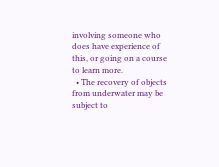involving someone who does have experience of this, or going on a course to learn more.
  • The recovery of objects from underwater may be subject to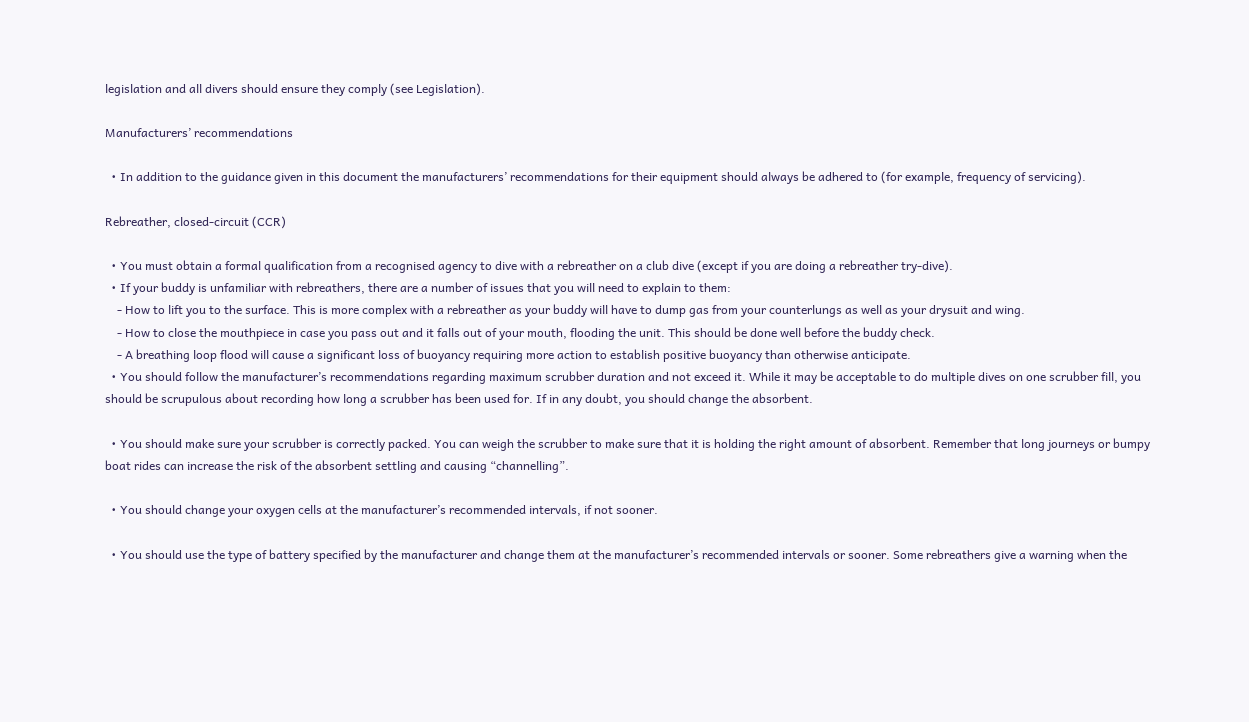legislation and all divers should ensure they comply (see Legislation).

Manufacturers’ recommendations

  • In addition to the guidance given in this document the manufacturers’ recommendations for their equipment should always be adhered to (for example, frequency of servicing).

Rebreather, closed-circuit (CCR)

  • You must obtain a formal qualification from a recognised agency to dive with a rebreather on a club dive (except if you are doing a rebreather try-dive).
  • If your buddy is unfamiliar with rebreathers, there are a number of issues that you will need to explain to them:
    - How to lift you to the surface. This is more complex with a rebreather as your buddy will have to dump gas from your counterlungs as well as your drysuit and wing.
    - How to close the mouthpiece in case you pass out and it falls out of your mouth, flooding the unit. This should be done well before the buddy check.
    - A breathing loop flood will cause a significant loss of buoyancy requiring more action to establish positive buoyancy than otherwise anticipate.
  • You should follow the manufacturer’s recommendations regarding maximum scrubber duration and not exceed it. While it may be acceptable to do multiple dives on one scrubber fill, you should be scrupulous about recording how long a scrubber has been used for. If in any doubt, you should change the absorbent.

  • You should make sure your scrubber is correctly packed. You can weigh the scrubber to make sure that it is holding the right amount of absorbent. Remember that long journeys or bumpy boat rides can increase the risk of the absorbent settling and causing “channelling”.

  • You should change your oxygen cells at the manufacturer’s recommended intervals, if not sooner.

  • You should use the type of battery specified by the manufacturer and change them at the manufacturer’s recommended intervals or sooner. Some rebreathers give a warning when the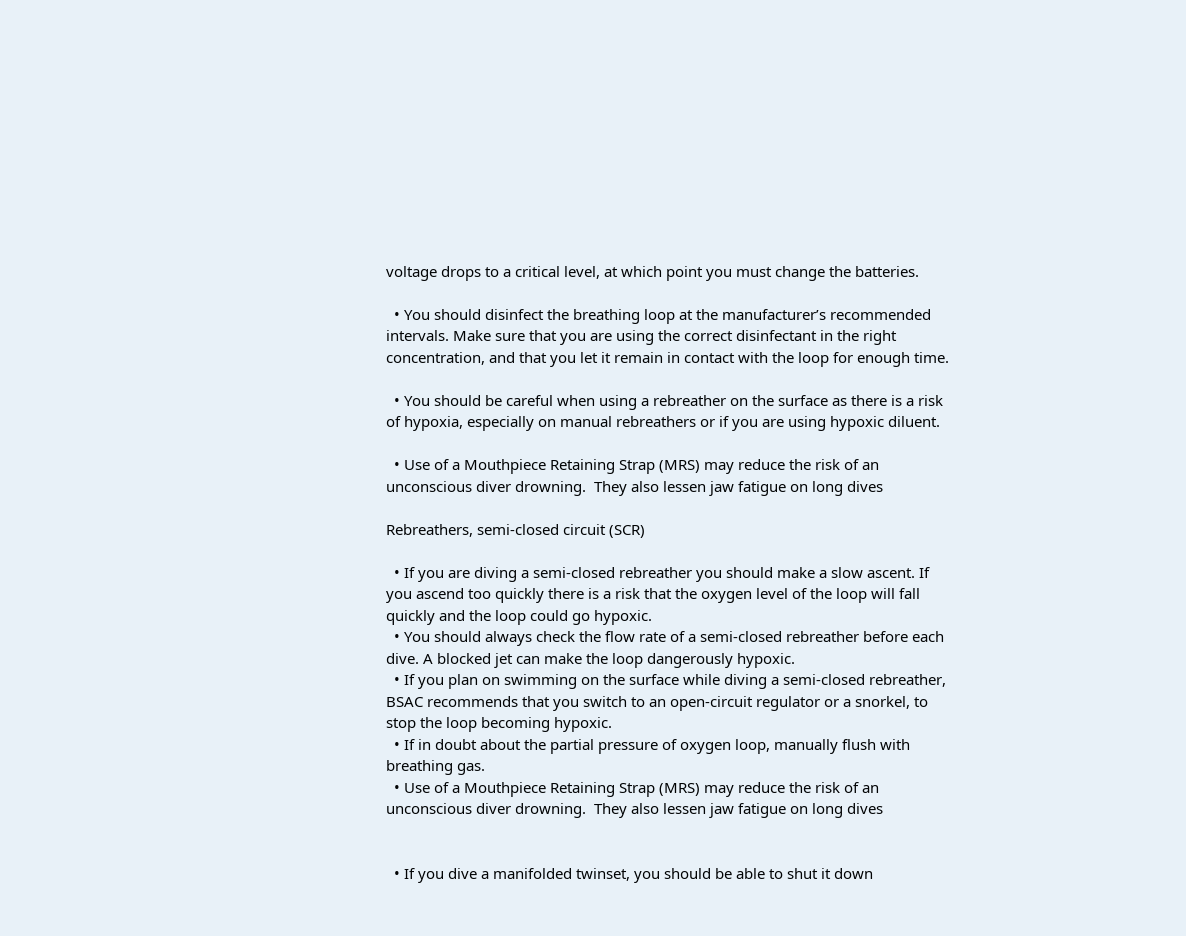voltage drops to a critical level, at which point you must change the batteries.

  • You should disinfect the breathing loop at the manufacturer’s recommended intervals. Make sure that you are using the correct disinfectant in the right concentration, and that you let it remain in contact with the loop for enough time.

  • You should be careful when using a rebreather on the surface as there is a risk of hypoxia, especially on manual rebreathers or if you are using hypoxic diluent.

  • Use of a Mouthpiece Retaining Strap (MRS) may reduce the risk of an unconscious diver drowning.  They also lessen jaw fatigue on long dives

Rebreathers, semi-closed circuit (SCR)

  • If you are diving a semi-closed rebreather you should make a slow ascent. If you ascend too quickly there is a risk that the oxygen level of the loop will fall quickly and the loop could go hypoxic.
  • You should always check the flow rate of a semi-closed rebreather before each dive. A blocked jet can make the loop dangerously hypoxic.
  • If you plan on swimming on the surface while diving a semi-closed rebreather, BSAC recommends that you switch to an open-circuit regulator or a snorkel, to stop the loop becoming hypoxic.
  • If in doubt about the partial pressure of oxygen loop, manually flush with breathing gas.
  • Use of a Mouthpiece Retaining Strap (MRS) may reduce the risk of an unconscious diver drowning.  They also lessen jaw fatigue on long dives


  • If you dive a manifolded twinset, you should be able to shut it down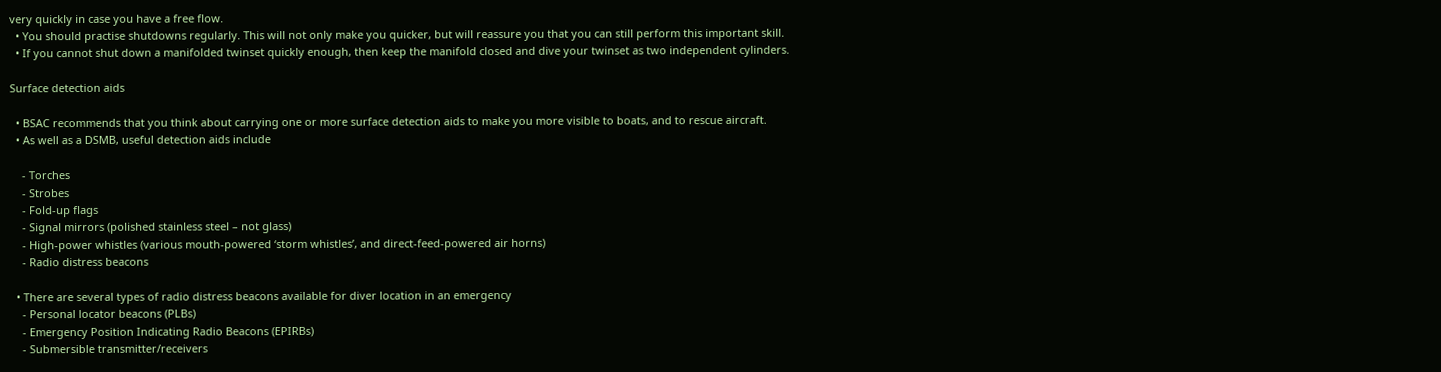very quickly in case you have a free flow.
  • You should practise shutdowns regularly. This will not only make you quicker, but will reassure you that you can still perform this important skill.
  • If you cannot shut down a manifolded twinset quickly enough, then keep the manifold closed and dive your twinset as two independent cylinders.

Surface detection aids

  • BSAC recommends that you think about carrying one or more surface detection aids to make you more visible to boats, and to rescue aircraft.
  • As well as a DSMB, useful detection aids include

    - Torches
    - Strobes
    - Fold-up flags
    - Signal mirrors (polished stainless steel – not glass)
    - High-power whistles (various mouth-powered ‘storm whistles’, and direct-feed-powered air horns)
    - Radio distress beacons

  • There are several types of radio distress beacons available for diver location in an emergency
    - Personal locator beacons (PLBs)
    - Emergency Position Indicating Radio Beacons (EPIRBs)
    - Submersible transmitter/receivers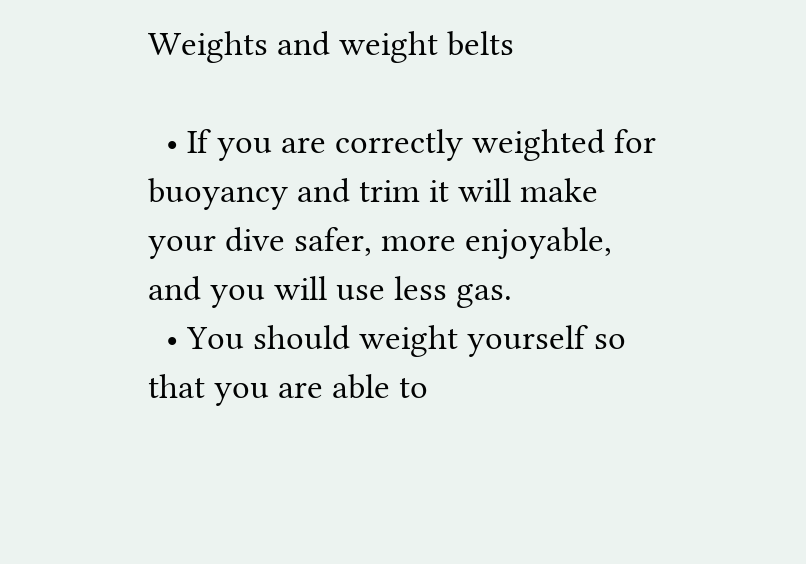Weights and weight belts

  • If you are correctly weighted for buoyancy and trim it will make your dive safer, more enjoyable, and you will use less gas.
  • You should weight yourself so that you are able to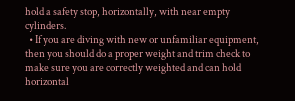hold a safety stop, horizontally, with near empty cylinders.
  • If you are diving with new or unfamiliar equipment, then you should do a proper weight and trim check to make sure you are correctly weighted and can hold horizontal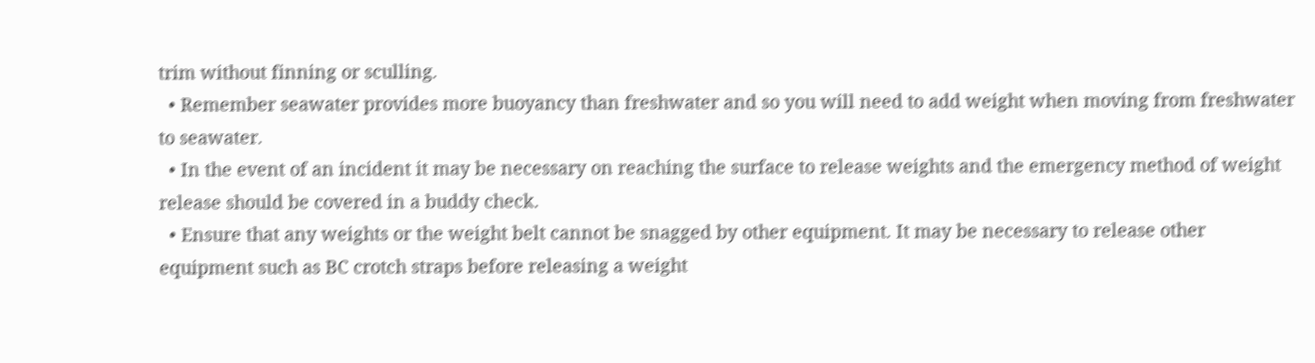trim without finning or sculling.
  • Remember seawater provides more buoyancy than freshwater and so you will need to add weight when moving from freshwater to seawater.
  • In the event of an incident it may be necessary on reaching the surface to release weights and the emergency method of weight release should be covered in a buddy check.
  • Ensure that any weights or the weight belt cannot be snagged by other equipment. It may be necessary to release other equipment such as BC crotch straps before releasing a weight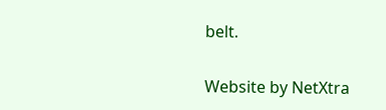belt.

Website by NetXtra